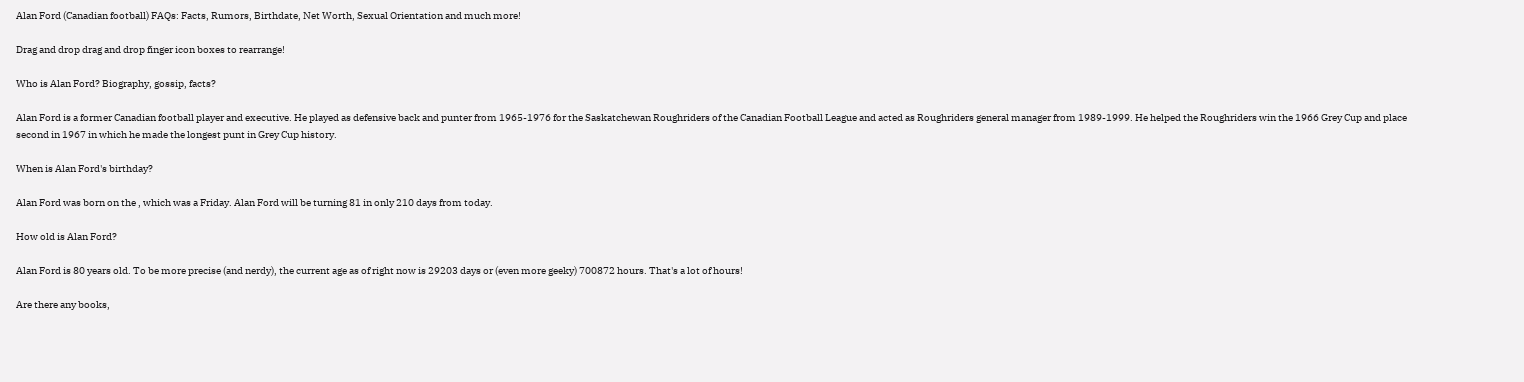Alan Ford (Canadian football) FAQs: Facts, Rumors, Birthdate, Net Worth, Sexual Orientation and much more!

Drag and drop drag and drop finger icon boxes to rearrange!

Who is Alan Ford? Biography, gossip, facts?

Alan Ford is a former Canadian football player and executive. He played as defensive back and punter from 1965-1976 for the Saskatchewan Roughriders of the Canadian Football League and acted as Roughriders general manager from 1989-1999. He helped the Roughriders win the 1966 Grey Cup and place second in 1967 in which he made the longest punt in Grey Cup history.

When is Alan Ford's birthday?

Alan Ford was born on the , which was a Friday. Alan Ford will be turning 81 in only 210 days from today.

How old is Alan Ford?

Alan Ford is 80 years old. To be more precise (and nerdy), the current age as of right now is 29203 days or (even more geeky) 700872 hours. That's a lot of hours!

Are there any books,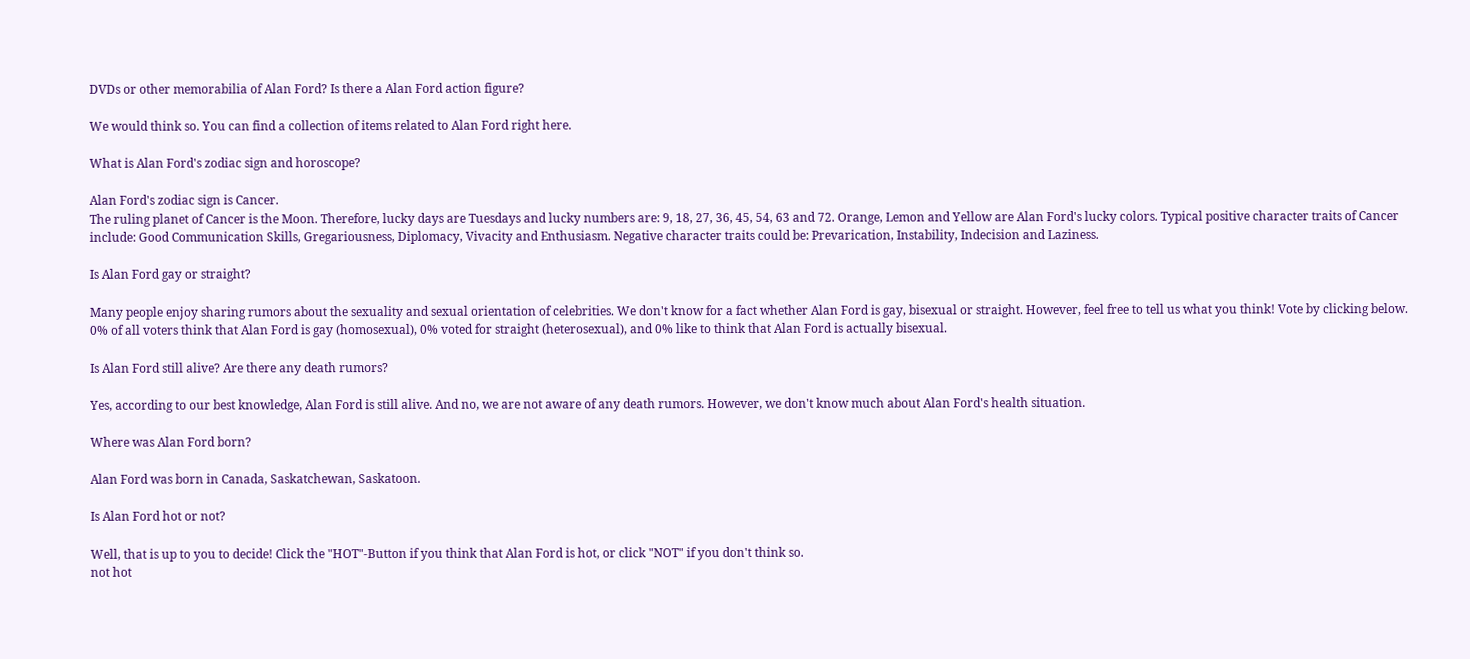DVDs or other memorabilia of Alan Ford? Is there a Alan Ford action figure?

We would think so. You can find a collection of items related to Alan Ford right here.

What is Alan Ford's zodiac sign and horoscope?

Alan Ford's zodiac sign is Cancer.
The ruling planet of Cancer is the Moon. Therefore, lucky days are Tuesdays and lucky numbers are: 9, 18, 27, 36, 45, 54, 63 and 72. Orange, Lemon and Yellow are Alan Ford's lucky colors. Typical positive character traits of Cancer include: Good Communication Skills, Gregariousness, Diplomacy, Vivacity and Enthusiasm. Negative character traits could be: Prevarication, Instability, Indecision and Laziness.

Is Alan Ford gay or straight?

Many people enjoy sharing rumors about the sexuality and sexual orientation of celebrities. We don't know for a fact whether Alan Ford is gay, bisexual or straight. However, feel free to tell us what you think! Vote by clicking below.
0% of all voters think that Alan Ford is gay (homosexual), 0% voted for straight (heterosexual), and 0% like to think that Alan Ford is actually bisexual.

Is Alan Ford still alive? Are there any death rumors?

Yes, according to our best knowledge, Alan Ford is still alive. And no, we are not aware of any death rumors. However, we don't know much about Alan Ford's health situation.

Where was Alan Ford born?

Alan Ford was born in Canada, Saskatchewan, Saskatoon.

Is Alan Ford hot or not?

Well, that is up to you to decide! Click the "HOT"-Button if you think that Alan Ford is hot, or click "NOT" if you don't think so.
not hot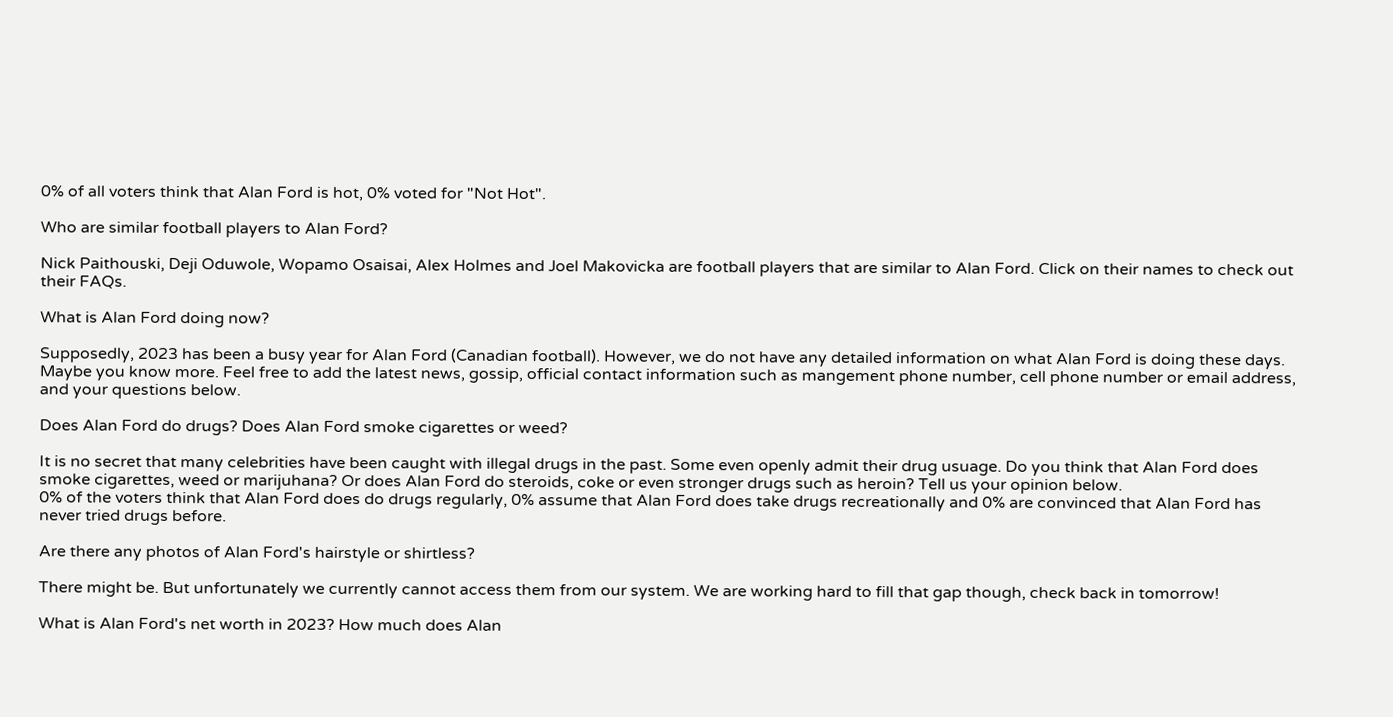0% of all voters think that Alan Ford is hot, 0% voted for "Not Hot".

Who are similar football players to Alan Ford?

Nick Paithouski, Deji Oduwole, Wopamo Osaisai, Alex Holmes and Joel Makovicka are football players that are similar to Alan Ford. Click on their names to check out their FAQs.

What is Alan Ford doing now?

Supposedly, 2023 has been a busy year for Alan Ford (Canadian football). However, we do not have any detailed information on what Alan Ford is doing these days. Maybe you know more. Feel free to add the latest news, gossip, official contact information such as mangement phone number, cell phone number or email address, and your questions below.

Does Alan Ford do drugs? Does Alan Ford smoke cigarettes or weed?

It is no secret that many celebrities have been caught with illegal drugs in the past. Some even openly admit their drug usuage. Do you think that Alan Ford does smoke cigarettes, weed or marijuhana? Or does Alan Ford do steroids, coke or even stronger drugs such as heroin? Tell us your opinion below.
0% of the voters think that Alan Ford does do drugs regularly, 0% assume that Alan Ford does take drugs recreationally and 0% are convinced that Alan Ford has never tried drugs before.

Are there any photos of Alan Ford's hairstyle or shirtless?

There might be. But unfortunately we currently cannot access them from our system. We are working hard to fill that gap though, check back in tomorrow!

What is Alan Ford's net worth in 2023? How much does Alan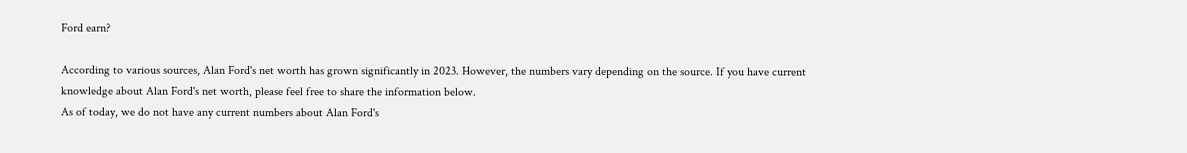Ford earn?

According to various sources, Alan Ford's net worth has grown significantly in 2023. However, the numbers vary depending on the source. If you have current knowledge about Alan Ford's net worth, please feel free to share the information below.
As of today, we do not have any current numbers about Alan Ford's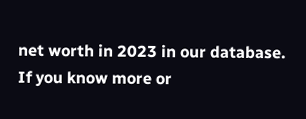net worth in 2023 in our database. If you know more or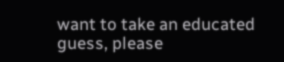want to take an educated guess, please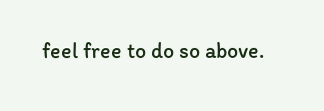feel free to do so above.